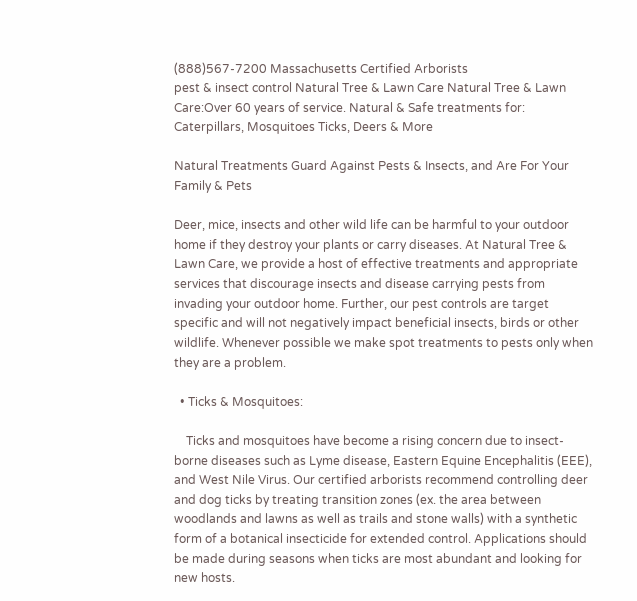(888)567-7200 Massachusetts Certified Arborists
pest & insect control Natural Tree & Lawn Care Natural Tree & Lawn Care:Over 60 years of service. Natural & Safe treatments for: Caterpillars, Mosquitoes Ticks, Deers & More

Natural Treatments Guard Against Pests & Insects, and Are For Your Family & Pets

Deer, mice, insects and other wild life can be harmful to your outdoor home if they destroy your plants or carry diseases. At Natural Tree & Lawn Care, we provide a host of effective treatments and appropriate services that discourage insects and disease carrying pests from invading your outdoor home. Further, our pest controls are target specific and will not negatively impact beneficial insects, birds or other wildlife. Whenever possible we make spot treatments to pests only when they are a problem.

  • Ticks & Mosquitoes:

    Ticks and mosquitoes have become a rising concern due to insect-borne diseases such as Lyme disease, Eastern Equine Encephalitis (EEE), and West Nile Virus. Our certified arborists recommend controlling deer and dog ticks by treating transition zones (ex. the area between woodlands and lawns as well as trails and stone walls) with a synthetic form of a botanical insecticide for extended control. Applications should be made during seasons when ticks are most abundant and looking for new hosts.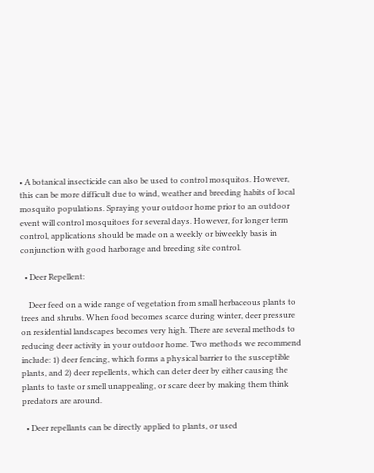• A botanical insecticide can also be used to control mosquitos. However, this can be more difficult due to wind, weather and breeding habits of local mosquito populations. Spraying your outdoor home prior to an outdoor event will control mosquitoes for several days. However, for longer term control, applications should be made on a weekly or biweekly basis in conjunction with good harborage and breeding site control.

  • Deer Repellent:

    Deer feed on a wide range of vegetation from small herbaceous plants to trees and shrubs. When food becomes scarce during winter, deer pressure on residential landscapes becomes very high. There are several methods to reducing deer activity in your outdoor home. Two methods we recommend include: 1) deer fencing, which forms a physical barrier to the susceptible plants, and 2) deer repellents, which can deter deer by either causing the plants to taste or smell unappealing, or scare deer by making them think predators are around.

  • Deer repellants can be directly applied to plants, or used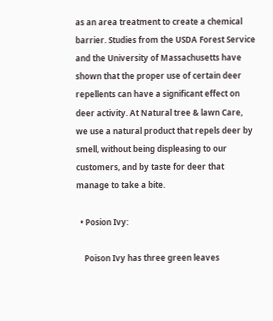as an area treatment to create a chemical barrier. Studies from the USDA Forest Service and the University of Massachusetts have shown that the proper use of certain deer repellents can have a significant effect on deer activity. At Natural tree & lawn Care, we use a natural product that repels deer by smell, without being displeasing to our customers, and by taste for deer that manage to take a bite.

  • Posion Ivy:

    Poison Ivy has three green leaves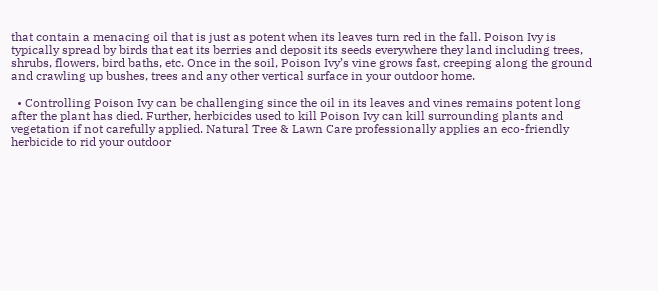that contain a menacing oil that is just as potent when its leaves turn red in the fall. Poison Ivy is typically spread by birds that eat its berries and deposit its seeds everywhere they land including trees, shrubs, flowers, bird baths, etc. Once in the soil, Poison Ivy’s vine grows fast, creeping along the ground and crawling up bushes, trees and any other vertical surface in your outdoor home.

  • Controlling Poison Ivy can be challenging since the oil in its leaves and vines remains potent long after the plant has died. Further, herbicides used to kill Poison Ivy can kill surrounding plants and vegetation if not carefully applied. Natural Tree & Lawn Care professionally applies an eco-friendly herbicide to rid your outdoor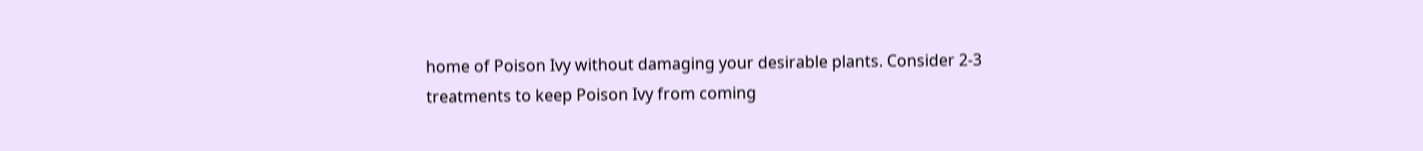home of Poison Ivy without damaging your desirable plants. Consider 2-3 treatments to keep Poison Ivy from coming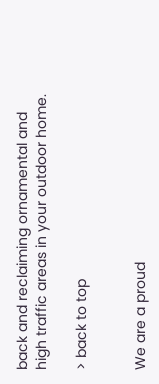back and reclaiming ornamental and high traffic areas in your outdoor home.

> back to top


We are a proud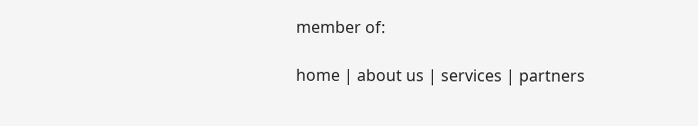member of:

home | about us | services | partners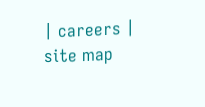| careers | site map